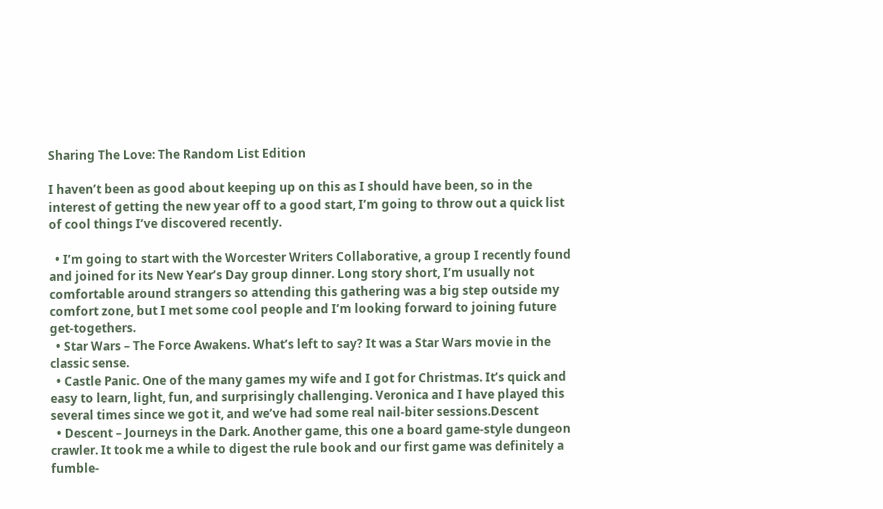Sharing The Love: The Random List Edition

I haven’t been as good about keeping up on this as I should have been, so in the interest of getting the new year off to a good start, I’m going to throw out a quick list of cool things I’ve discovered recently.

  • I’m going to start with the Worcester Writers Collaborative, a group I recently found and joined for its New Year’s Day group dinner. Long story short, I’m usually not comfortable around strangers so attending this gathering was a big step outside my comfort zone, but I met some cool people and I’m looking forward to joining future get-togethers.
  • Star Wars – The Force Awakens. What’s left to say? It was a Star Wars movie in the classic sense.
  • Castle Panic. One of the many games my wife and I got for Christmas. It’s quick and easy to learn, light, fun, and surprisingly challenging. Veronica and I have played this several times since we got it, and we’ve had some real nail-biter sessions.Descent
  • Descent – Journeys in the Dark. Another game, this one a board game-style dungeon crawler. It took me a while to digest the rule book and our first game was definitely a fumble-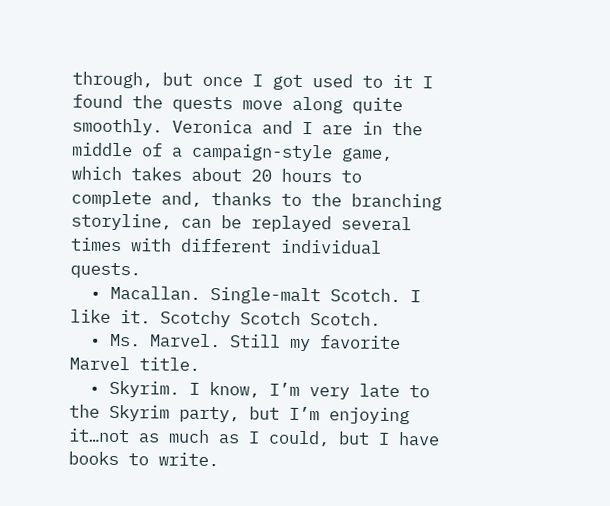through, but once I got used to it I found the quests move along quite smoothly. Veronica and I are in the middle of a campaign-style game, which takes about 20 hours to complete and, thanks to the branching storyline, can be replayed several times with different individual quests.
  • Macallan. Single-malt Scotch. I like it. Scotchy Scotch Scotch.
  • Ms. Marvel. Still my favorite Marvel title.
  • Skyrim. I know, I’m very late to the Skyrim party, but I’m enjoying it…not as much as I could, but I have books to write.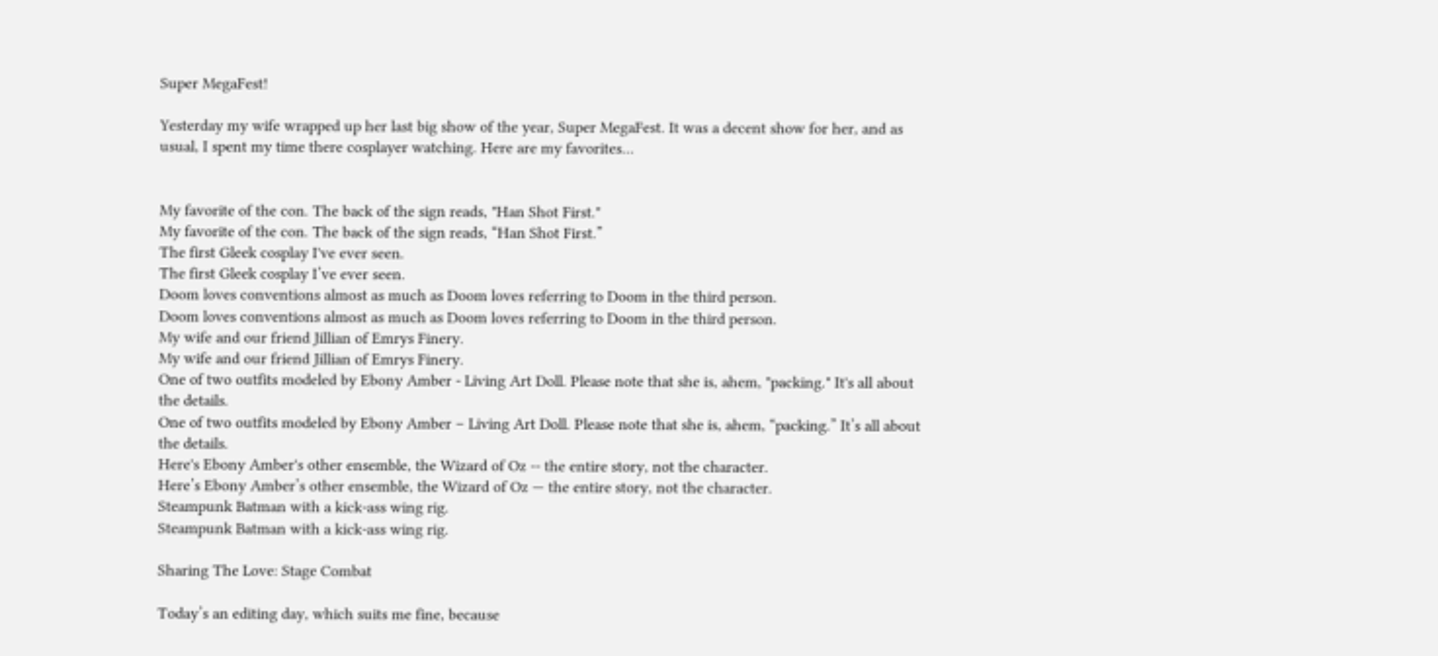Super MegaFest!

Yesterday my wife wrapped up her last big show of the year, Super MegaFest. It was a decent show for her, and as usual, I spent my time there cosplayer watching. Here are my favorites…


My favorite of the con. The back of the sign reads, "Han Shot First."
My favorite of the con. The back of the sign reads, “Han Shot First.”
The first Gleek cosplay I've ever seen.
The first Gleek cosplay I’ve ever seen.
Doom loves conventions almost as much as Doom loves referring to Doom in the third person.
Doom loves conventions almost as much as Doom loves referring to Doom in the third person.
My wife and our friend Jillian of Emrys Finery.
My wife and our friend Jillian of Emrys Finery.
One of two outfits modeled by Ebony Amber - Living Art Doll. Please note that she is, ahem, "packing." It's all about the details.
One of two outfits modeled by Ebony Amber – Living Art Doll. Please note that she is, ahem, “packing.” It’s all about the details.
Here's Ebony Amber's other ensemble, the Wizard of Oz -- the entire story, not the character.
Here’s Ebony Amber’s other ensemble, the Wizard of Oz — the entire story, not the character.
Steampunk Batman with a kick-ass wing rig.
Steampunk Batman with a kick-ass wing rig.

Sharing The Love: Stage Combat

Today’s an editing day, which suits me fine, because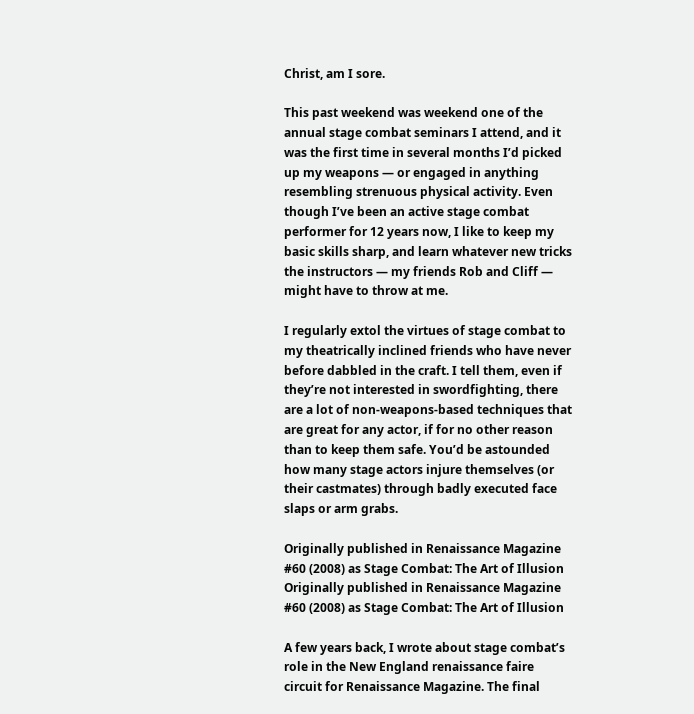Christ, am I sore.

This past weekend was weekend one of the annual stage combat seminars I attend, and it was the first time in several months I’d picked up my weapons — or engaged in anything resembling strenuous physical activity. Even though I’ve been an active stage combat performer for 12 years now, I like to keep my basic skills sharp, and learn whatever new tricks the instructors — my friends Rob and Cliff — might have to throw at me.

I regularly extol the virtues of stage combat to my theatrically inclined friends who have never before dabbled in the craft. I tell them, even if they’re not interested in swordfighting, there are a lot of non-weapons-based techniques that are great for any actor, if for no other reason than to keep them safe. You’d be astounded how many stage actors injure themselves (or their castmates) through badly executed face slaps or arm grabs.

Originally published in Renaissance Magazine #60 (2008) as Stage Combat: The Art of Illusion
Originally published in Renaissance Magazine #60 (2008) as Stage Combat: The Art of Illusion

A few years back, I wrote about stage combat’s role in the New England renaissance faire circuit for Renaissance Magazine. The final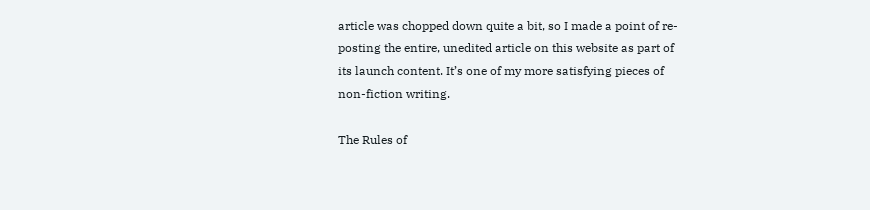article was chopped down quite a bit, so I made a point of re-posting the entire, unedited article on this website as part of its launch content. It’s one of my more satisfying pieces of non-fiction writing.

The Rules of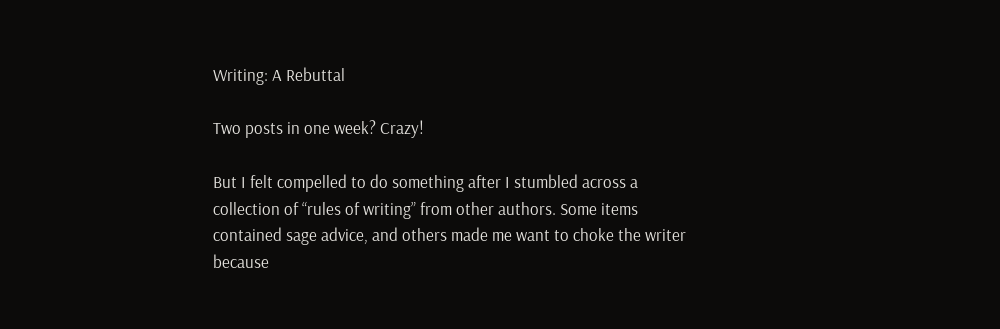Writing: A Rebuttal

Two posts in one week? Crazy!

But I felt compelled to do something after I stumbled across a collection of “rules of writing” from other authors. Some items contained sage advice, and others made me want to choke the writer because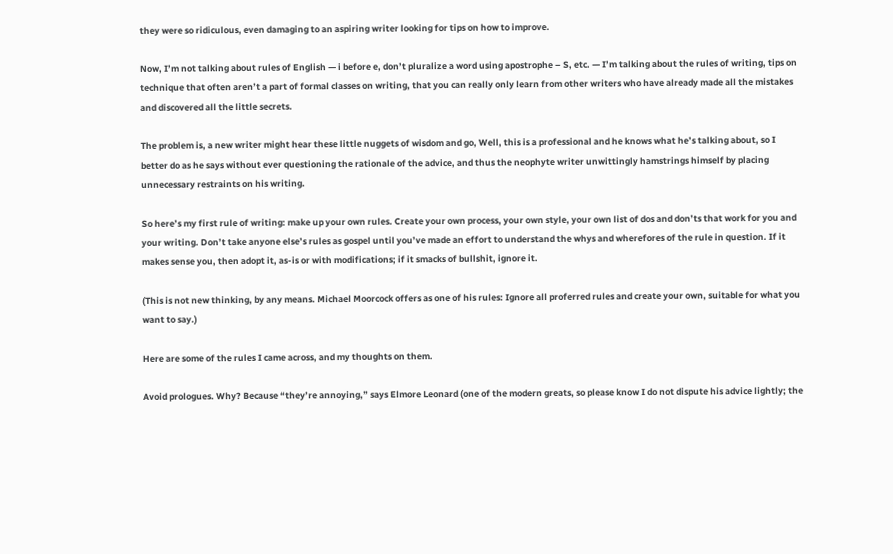they were so ridiculous, even damaging to an aspiring writer looking for tips on how to improve.

Now, I’m not talking about rules of English — i before e, don’t pluralize a word using apostrophe – S, etc. — I’m talking about the rules of writing, tips on technique that often aren’t a part of formal classes on writing, that you can really only learn from other writers who have already made all the mistakes and discovered all the little secrets.

The problem is, a new writer might hear these little nuggets of wisdom and go, Well, this is a professional and he knows what he’s talking about, so I better do as he says without ever questioning the rationale of the advice, and thus the neophyte writer unwittingly hamstrings himself by placing unnecessary restraints on his writing.

So here’s my first rule of writing: make up your own rules. Create your own process, your own style, your own list of dos and don’ts that work for you and your writing. Don’t take anyone else’s rules as gospel until you’ve made an effort to understand the whys and wherefores of the rule in question. If it makes sense you, then adopt it, as-is or with modifications; if it smacks of bullshit, ignore it.

(This is not new thinking, by any means. Michael Moorcock offers as one of his rules: Ignore all proferred rules and create your own, suitable for what you want to say.)

Here are some of the rules I came across, and my thoughts on them.

Avoid prologues. Why? Because “they’re annoying,” says Elmore Leonard (one of the modern greats, so please know I do not dispute his advice lightly; the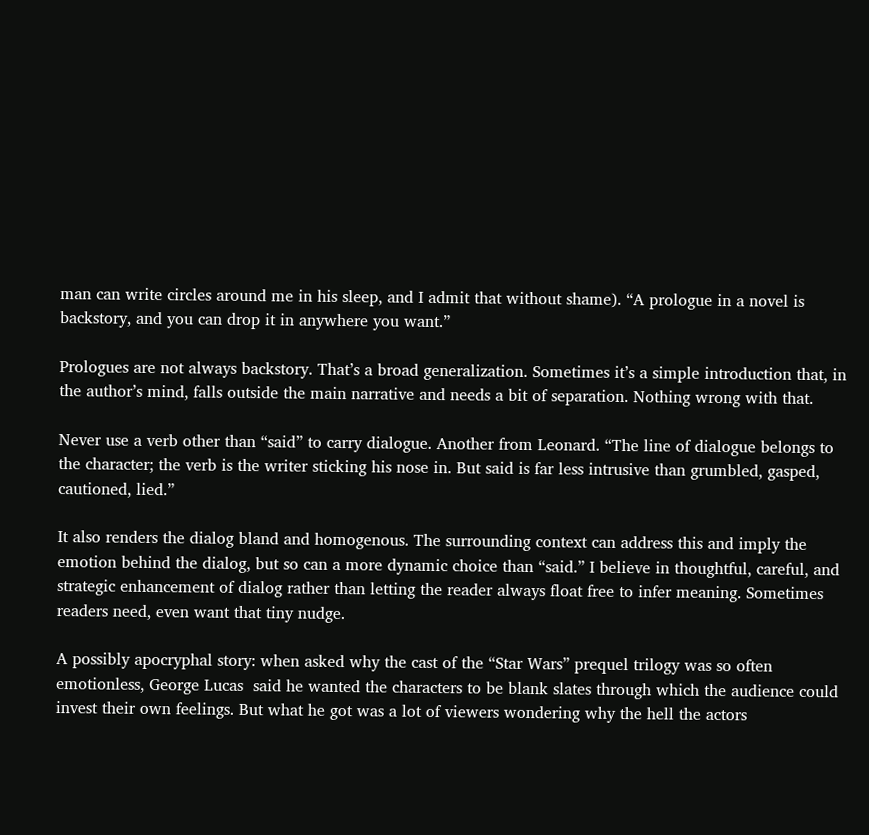man can write circles around me in his sleep, and I admit that without shame). “A prologue in a novel is backstory, and you can drop it in anywhere you want.”

Prologues are not always backstory. That’s a broad generalization. Sometimes it’s a simple introduction that, in the author’s mind, falls outside the main narrative and needs a bit of separation. Nothing wrong with that.

Never use a verb other than “said” to carry dialogue. Another from Leonard. “The line of dialogue belongs to the character; the verb is the writer sticking his nose in. But said is far less intrusive than grumbled, gasped, cautioned, lied.”

It also renders the dialog bland and homogenous. The surrounding context can address this and imply the emotion behind the dialog, but so can a more dynamic choice than “said.” I believe in thoughtful, careful, and strategic enhancement of dialog rather than letting the reader always float free to infer meaning. Sometimes readers need, even want that tiny nudge.

A possibly apocryphal story: when asked why the cast of the “Star Wars” prequel trilogy was so often emotionless, George Lucas  said he wanted the characters to be blank slates through which the audience could invest their own feelings. But what he got was a lot of viewers wondering why the hell the actors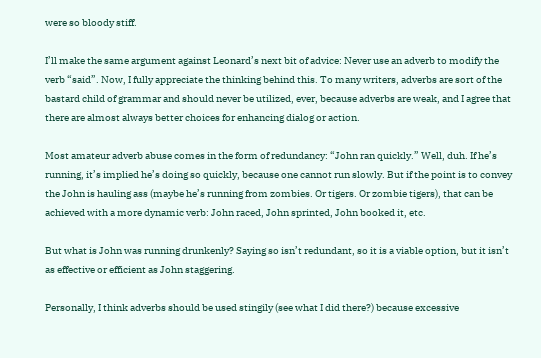were so bloody stiff.

I’ll make the same argument against Leonard’s next bit of advice: Never use an adverb to modify the verb “said”. Now, I fully appreciate the thinking behind this. To many writers, adverbs are sort of the bastard child of grammar and should never be utilized, ever, because adverbs are weak, and I agree that there are almost always better choices for enhancing dialog or action.

Most amateur adverb abuse comes in the form of redundancy: “John ran quickly.” Well, duh. If he’s running, it’s implied he’s doing so quickly, because one cannot run slowly. But if the point is to convey the John is hauling ass (maybe he’s running from zombies. Or tigers. Or zombie tigers), that can be achieved with a more dynamic verb: John raced, John sprinted, John booked it, etc.

But what is John was running drunkenly? Saying so isn’t redundant, so it is a viable option, but it isn’t as effective or efficient as John staggering.

Personally, I think adverbs should be used stingily (see what I did there?) because excessive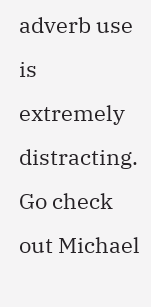adverb use is extremely distracting. Go check out Michael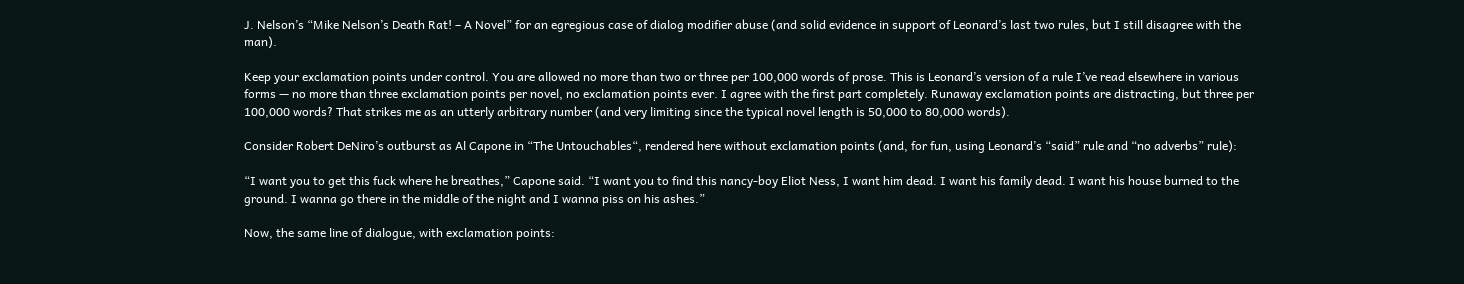J. Nelson’s “Mike Nelson’s Death Rat! – A Novel” for an egregious case of dialog modifier abuse (and solid evidence in support of Leonard’s last two rules, but I still disagree with the man).

Keep your exclamation points under control. You are allowed no more than two or three per 100,000 words of prose. This is Leonard’s version of a rule I’ve read elsewhere in various forms — no more than three exclamation points per novel, no exclamation points ever. I agree with the first part completely. Runaway exclamation points are distracting, but three per 100,000 words? That strikes me as an utterly arbitrary number (and very limiting since the typical novel length is 50,000 to 80,000 words).

Consider Robert DeNiro’s outburst as Al Capone in “The Untouchables“, rendered here without exclamation points (and, for fun, using Leonard’s “said” rule and “no adverbs” rule):

“I want you to get this fuck where he breathes,” Capone said. “I want you to find this nancy-boy Eliot Ness, I want him dead. I want his family dead. I want his house burned to the ground. I wanna go there in the middle of the night and I wanna piss on his ashes.”

Now, the same line of dialogue, with exclamation points: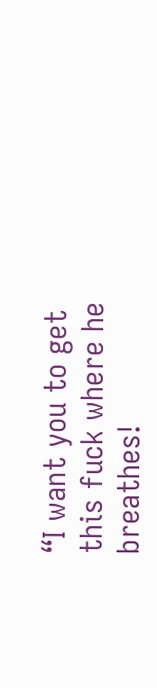“I want you to get this fuck where he breathes!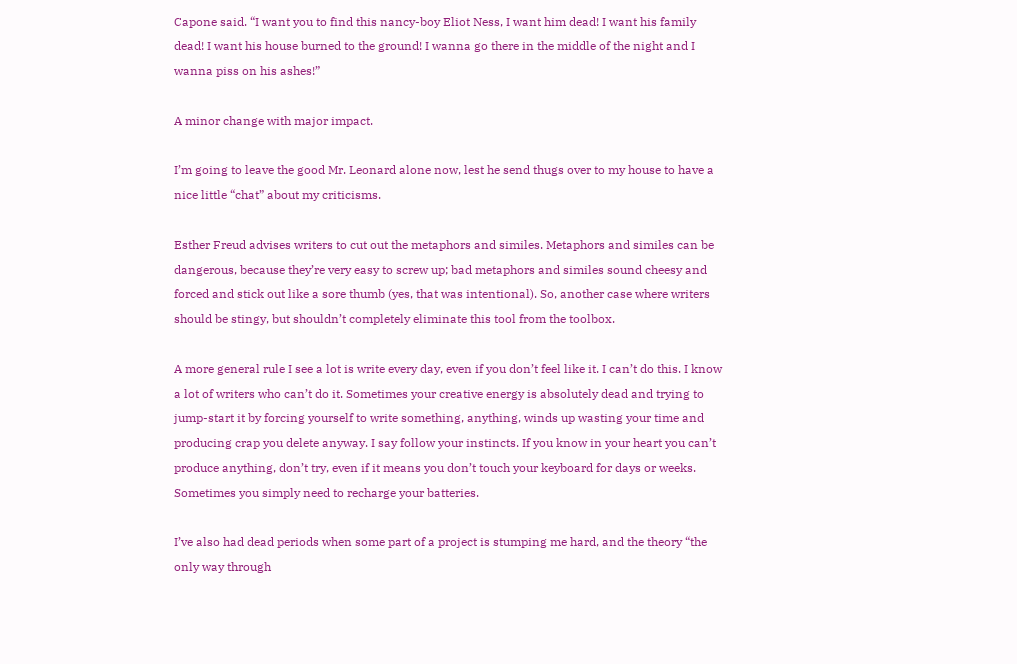Capone said. “I want you to find this nancy-boy Eliot Ness, I want him dead! I want his family dead! I want his house burned to the ground! I wanna go there in the middle of the night and I wanna piss on his ashes!”

A minor change with major impact.

I’m going to leave the good Mr. Leonard alone now, lest he send thugs over to my house to have a nice little “chat” about my criticisms.

Esther Freud advises writers to cut out the metaphors and similes. Metaphors and similes can be dangerous, because they’re very easy to screw up; bad metaphors and similes sound cheesy and forced and stick out like a sore thumb (yes, that was intentional). So, another case where writers should be stingy, but shouldn’t completely eliminate this tool from the toolbox.

A more general rule I see a lot is write every day, even if you don’t feel like it. I can’t do this. I know a lot of writers who can’t do it. Sometimes your creative energy is absolutely dead and trying to jump-start it by forcing yourself to write something, anything, winds up wasting your time and producing crap you delete anyway. I say follow your instincts. If you know in your heart you can’t produce anything, don’t try, even if it means you don’t touch your keyboard for days or weeks. Sometimes you simply need to recharge your batteries.

I’ve also had dead periods when some part of a project is stumping me hard, and the theory “the only way through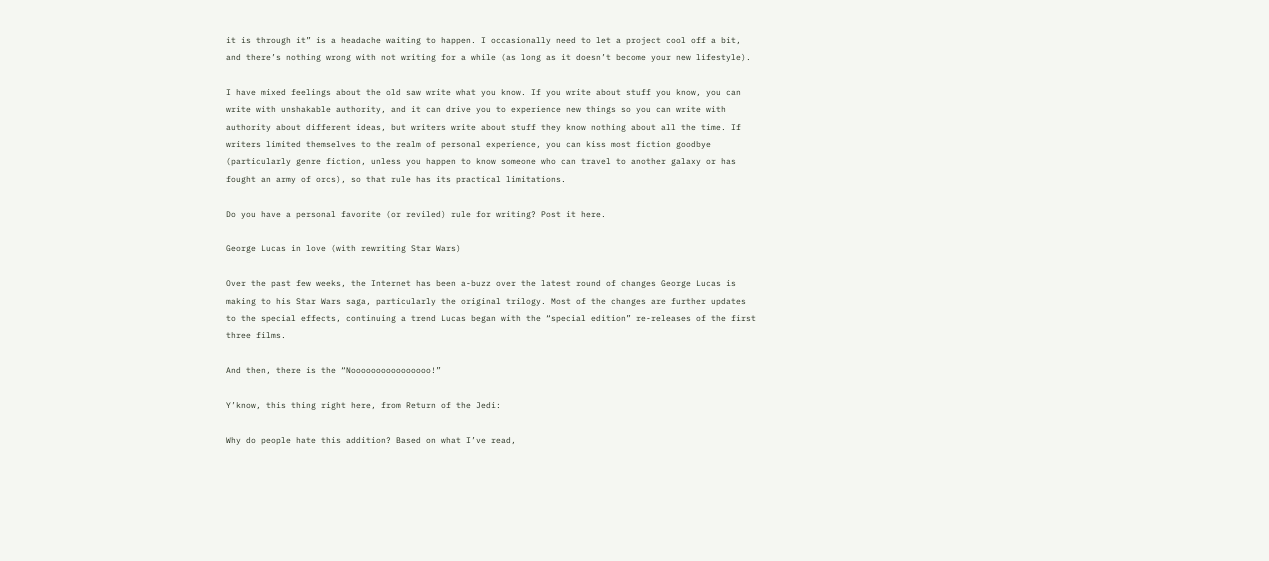it is through it” is a headache waiting to happen. I occasionally need to let a project cool off a bit, and there’s nothing wrong with not writing for a while (as long as it doesn’t become your new lifestyle).

I have mixed feelings about the old saw write what you know. If you write about stuff you know, you can write with unshakable authority, and it can drive you to experience new things so you can write with authority about different ideas, but writers write about stuff they know nothing about all the time. If writers limited themselves to the realm of personal experience, you can kiss most fiction goodbye (particularly genre fiction, unless you happen to know someone who can travel to another galaxy or has fought an army of orcs), so that rule has its practical limitations.

Do you have a personal favorite (or reviled) rule for writing? Post it here.

George Lucas in love (with rewriting Star Wars)

Over the past few weeks, the Internet has been a-buzz over the latest round of changes George Lucas is making to his Star Wars saga, particularly the original trilogy. Most of the changes are further updates to the special effects, continuing a trend Lucas began with the “special edition” re-releases of the first three films.

And then, there is the “Noooooooooooooooo!”

Y’know, this thing right here, from Return of the Jedi:

Why do people hate this addition? Based on what I’ve read,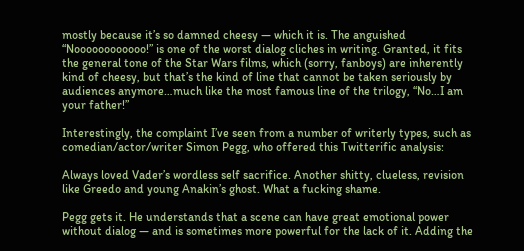mostly because it’s so damned cheesy — which it is. The anguished “Noooooooooooo!” is one of the worst dialog cliches in writing. Granted, it fits the general tone of the Star Wars films, which (sorry, fanboys) are inherently kind of cheesy, but that’s the kind of line that cannot be taken seriously by audiences anymore…much like the most famous line of the trilogy, “No…I am your father!”

Interestingly, the complaint I’ve seen from a number of writerly types, such as comedian/actor/writer Simon Pegg, who offered this Twitterific analysis:

Always loved Vader’s wordless self sacrifice. Another shitty, clueless, revision like Greedo and young Anakin’s ghost. What a fucking shame.

Pegg gets it. He understands that a scene can have great emotional power without dialog — and is sometimes more powerful for the lack of it. Adding the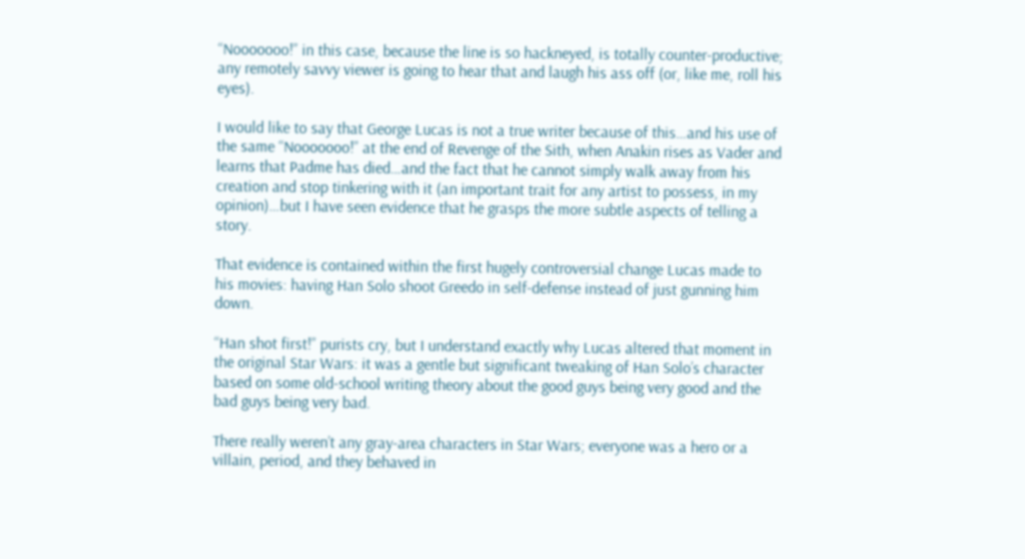“Nooooooo!” in this case, because the line is so hackneyed, is totally counter-productive; any remotely savvy viewer is going to hear that and laugh his ass off (or, like me, roll his eyes).

I would like to say that George Lucas is not a true writer because of this…and his use of the same “Nooooooo!” at the end of Revenge of the Sith, when Anakin rises as Vader and learns that Padme has died…and the fact that he cannot simply walk away from his creation and stop tinkering with it (an important trait for any artist to possess, in my opinion)…but I have seen evidence that he grasps the more subtle aspects of telling a story.

That evidence is contained within the first hugely controversial change Lucas made to his movies: having Han Solo shoot Greedo in self-defense instead of just gunning him down.

“Han shot first!” purists cry, but I understand exactly why Lucas altered that moment in the original Star Wars: it was a gentle but significant tweaking of Han Solo’s character based on some old-school writing theory about the good guys being very good and the bad guys being very bad.

There really weren’t any gray-area characters in Star Wars; everyone was a hero or a villain, period, and they behaved in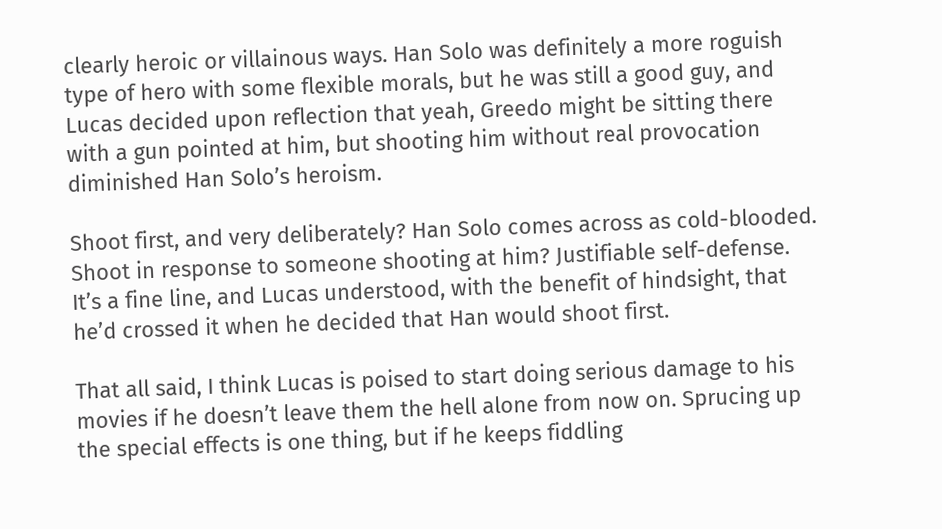clearly heroic or villainous ways. Han Solo was definitely a more roguish type of hero with some flexible morals, but he was still a good guy, and Lucas decided upon reflection that yeah, Greedo might be sitting there with a gun pointed at him, but shooting him without real provocation diminished Han Solo’s heroism.

Shoot first, and very deliberately? Han Solo comes across as cold-blooded. Shoot in response to someone shooting at him? Justifiable self-defense. It’s a fine line, and Lucas understood, with the benefit of hindsight, that he’d crossed it when he decided that Han would shoot first.

That all said, I think Lucas is poised to start doing serious damage to his movies if he doesn’t leave them the hell alone from now on. Sprucing up the special effects is one thing, but if he keeps fiddling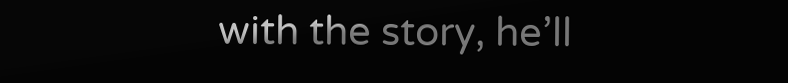with the story, he’ll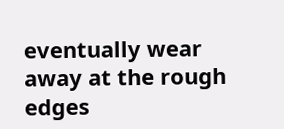eventually wear away at the rough edges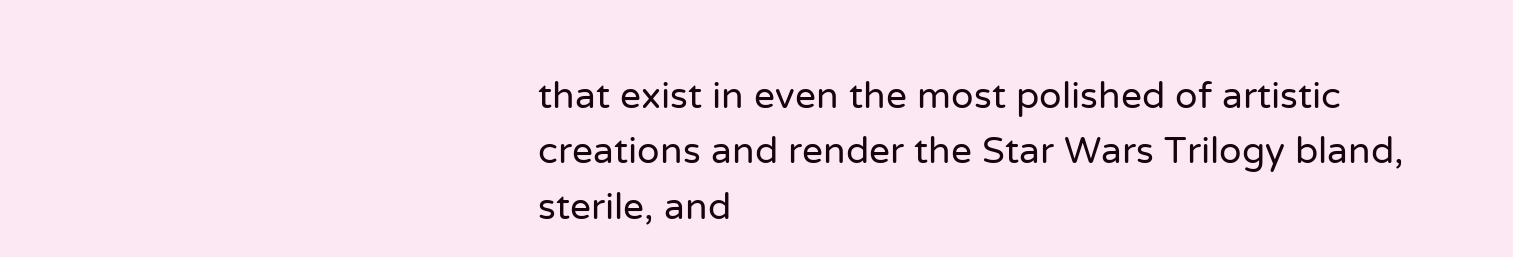that exist in even the most polished of artistic creations and render the Star Wars Trilogy bland, sterile, and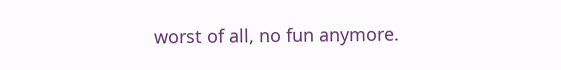worst of all, no fun anymore.